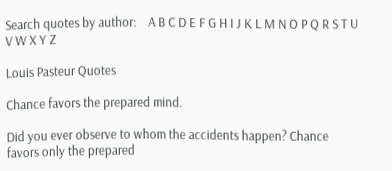Search quotes by author:    A B C D E F G H I J K L M N O P Q R S T U V W X Y Z

Louis Pasteur Quotes

Chance favors the prepared mind.

Did you ever observe to whom the accidents happen? Chance favors only the prepared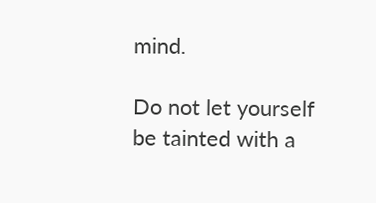mind.

Do not let yourself be tainted with a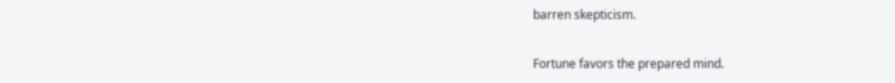barren skepticism.

Fortune favors the prepared mind.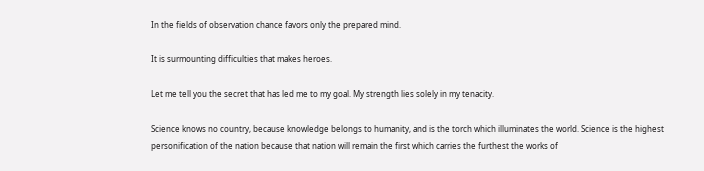In the fields of observation chance favors only the prepared mind.

It is surmounting difficulties that makes heroes.

Let me tell you the secret that has led me to my goal. My strength lies solely in my tenacity.

Science knows no country, because knowledge belongs to humanity, and is the torch which illuminates the world. Science is the highest personification of the nation because that nation will remain the first which carries the furthest the works of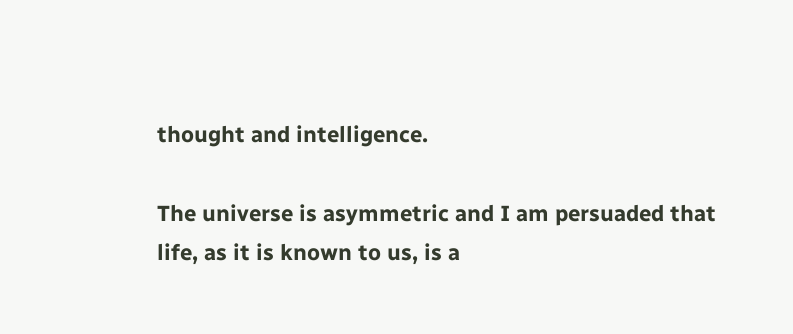thought and intelligence.

The universe is asymmetric and I am persuaded that life, as it is known to us, is a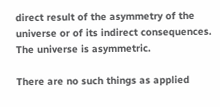direct result of the asymmetry of the universe or of its indirect consequences. The universe is asymmetric.

There are no such things as applied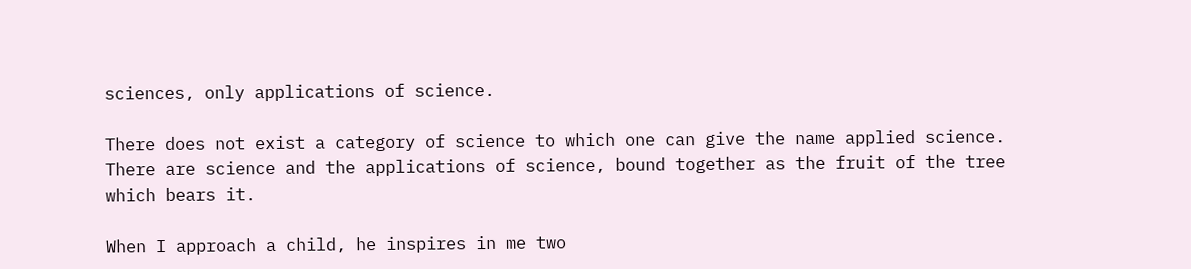sciences, only applications of science.

There does not exist a category of science to which one can give the name applied science. There are science and the applications of science, bound together as the fruit of the tree which bears it.

When I approach a child, he inspires in me two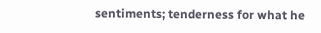sentiments; tenderness for what he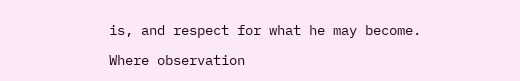is, and respect for what he may become.

Where observation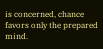is concerned, chance favors only the prepared mind.